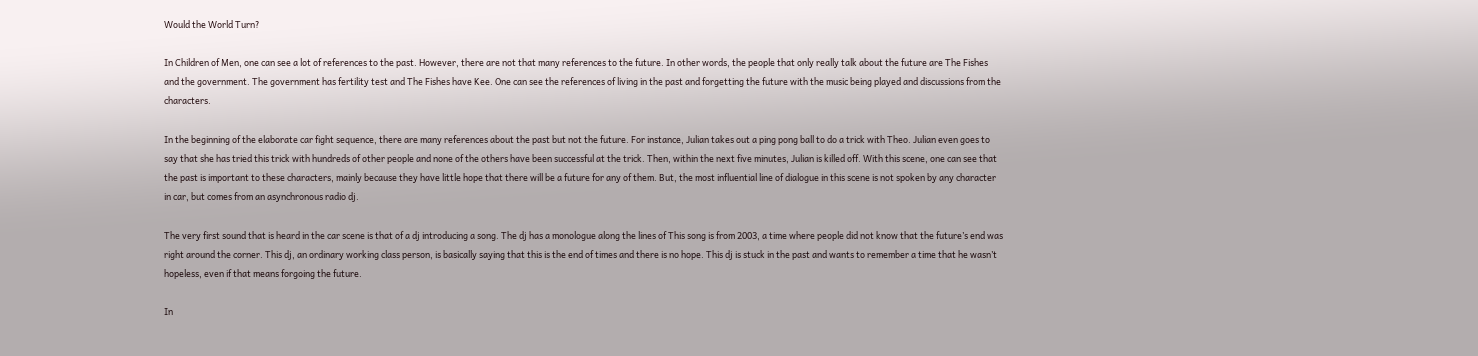Would the World Turn?

In Children of Men, one can see a lot of references to the past. However, there are not that many references to the future. In other words, the people that only really talk about the future are The Fishes and the government. The government has fertility test and The Fishes have Kee. One can see the references of living in the past and forgetting the future with the music being played and discussions from the characters.

In the beginning of the elaborate car fight sequence, there are many references about the past but not the future. For instance, Julian takes out a ping pong ball to do a trick with Theo. Julian even goes to say that she has tried this trick with hundreds of other people and none of the others have been successful at the trick. Then, within the next five minutes, Julian is killed off. With this scene, one can see that the past is important to these characters, mainly because they have little hope that there will be a future for any of them. But, the most influential line of dialogue in this scene is not spoken by any character in car, but comes from an asynchronous radio dj.

The very first sound that is heard in the car scene is that of a dj introducing a song. The dj has a monologue along the lines of This song is from 2003, a time where people did not know that the future’s end was right around the corner. This dj, an ordinary working class person, is basically saying that this is the end of times and there is no hope. This dj is stuck in the past and wants to remember a time that he wasn’t hopeless, even if that means forgoing the future.

In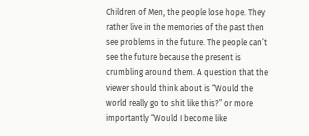Children of Men, the people lose hope. They rather live in the memories of the past then see problems in the future. The people can’t see the future because the present is crumbling around them. A question that the viewer should think about is “Would the world really go to shit like this?” or more importantly “Would I become like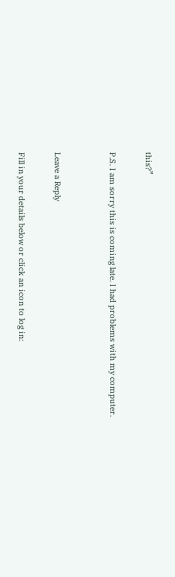this?”

P.S. I am sorry this is coming late. I had problems with my computer.


Leave a Reply

Fill in your details below or click an icon to log in: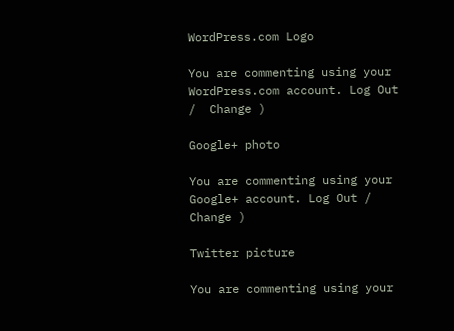WordPress.com Logo

You are commenting using your WordPress.com account. Log Out /  Change )

Google+ photo

You are commenting using your Google+ account. Log Out /  Change )

Twitter picture

You are commenting using your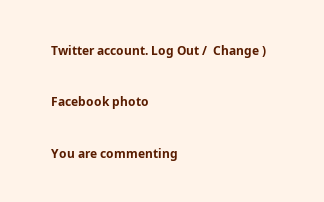Twitter account. Log Out /  Change )

Facebook photo

You are commenting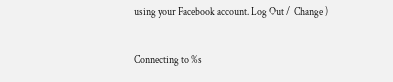using your Facebook account. Log Out /  Change )


Connecting to %s